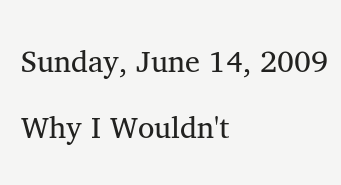Sunday, June 14, 2009

Why I Wouldn't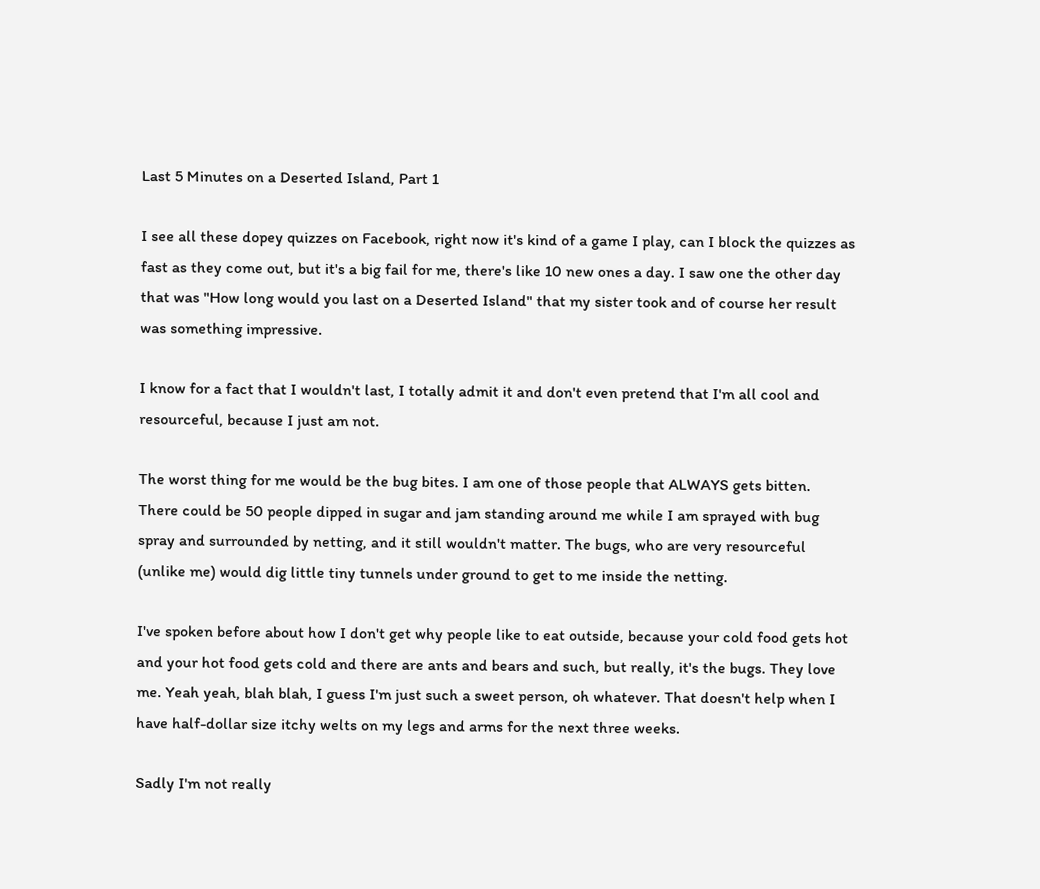Last 5 Minutes on a Deserted Island, Part 1

I see all these dopey quizzes on Facebook, right now it's kind of a game I play, can I block the quizzes as fast as they come out, but it's a big fail for me, there's like 10 new ones a day. I saw one the other day that was "How long would you last on a Deserted Island" that my sister took and of course her result was something impressive.

I know for a fact that I wouldn't last, I totally admit it and don't even pretend that I'm all cool and resourceful, because I just am not.

The worst thing for me would be the bug bites. I am one of those people that ALWAYS gets bitten. There could be 50 people dipped in sugar and jam standing around me while I am sprayed with bug spray and surrounded by netting, and it still wouldn't matter. The bugs, who are very resourceful (unlike me) would dig little tiny tunnels under ground to get to me inside the netting.

I've spoken before about how I don't get why people like to eat outside, because your cold food gets hot and your hot food gets cold and there are ants and bears and such, but really, it's the bugs. They love me. Yeah yeah, blah blah, I guess I'm just such a sweet person, oh whatever. That doesn't help when I have half-dollar size itchy welts on my legs and arms for the next three weeks.

Sadly I'm not really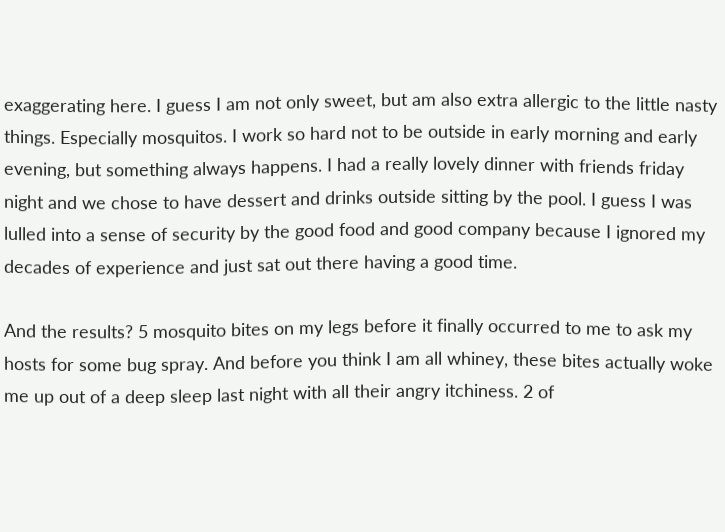exaggerating here. I guess I am not only sweet, but am also extra allergic to the little nasty things. Especially mosquitos. I work so hard not to be outside in early morning and early evening, but something always happens. I had a really lovely dinner with friends friday night and we chose to have dessert and drinks outside sitting by the pool. I guess I was lulled into a sense of security by the good food and good company because I ignored my decades of experience and just sat out there having a good time.

And the results? 5 mosquito bites on my legs before it finally occurred to me to ask my hosts for some bug spray. And before you think I am all whiney, these bites actually woke me up out of a deep sleep last night with all their angry itchiness. 2 of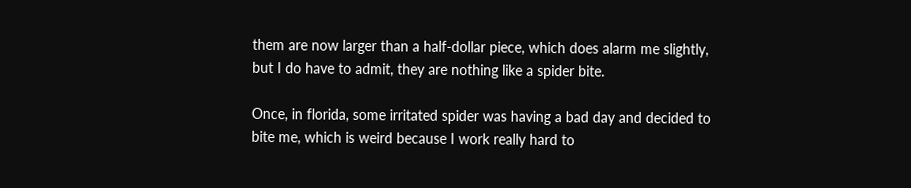them are now larger than a half-dollar piece, which does alarm me slightly, but I do have to admit, they are nothing like a spider bite.

Once, in florida, some irritated spider was having a bad day and decided to bite me, which is weird because I work really hard to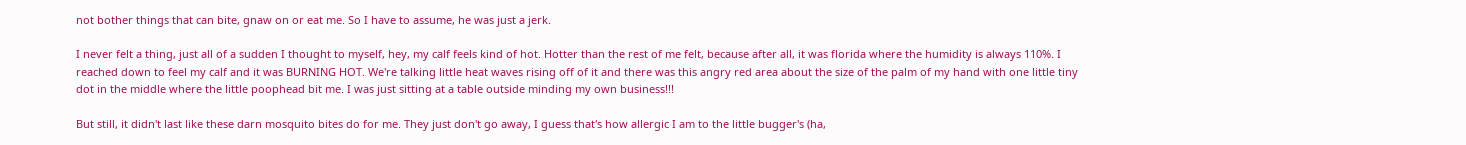not bother things that can bite, gnaw on or eat me. So I have to assume, he was just a jerk.

I never felt a thing, just all of a sudden I thought to myself, hey, my calf feels kind of hot. Hotter than the rest of me felt, because after all, it was florida where the humidity is always 110%. I reached down to feel my calf and it was BURNING HOT. We're talking little heat waves rising off of it and there was this angry red area about the size of the palm of my hand with one little tiny dot in the middle where the little poophead bit me. I was just sitting at a table outside minding my own business!!!

But still, it didn't last like these darn mosquito bites do for me. They just don't go away, I guess that's how allergic I am to the little bugger's (ha,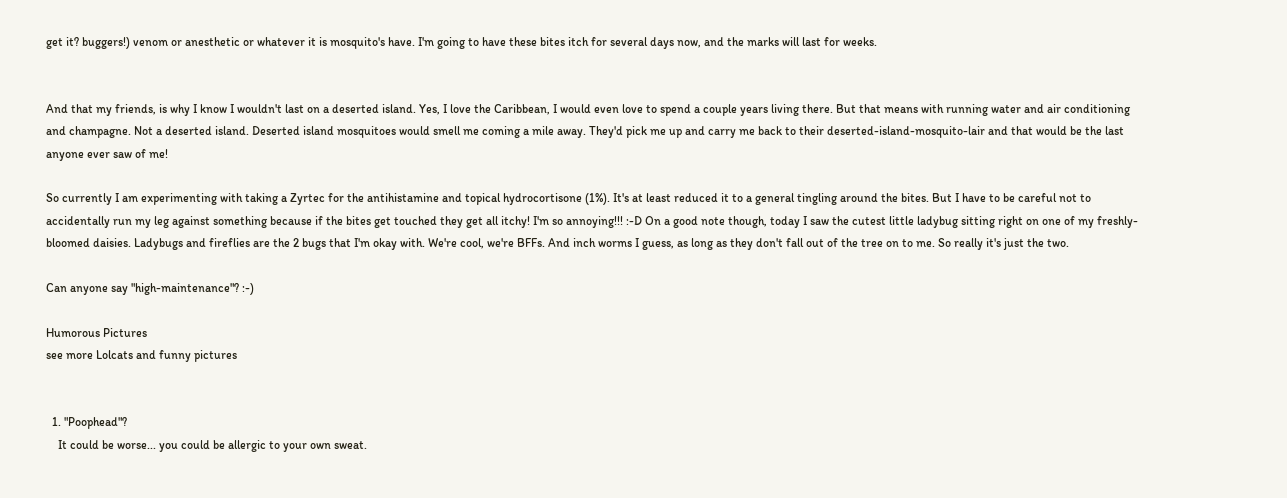get it? buggers!) venom or anesthetic or whatever it is mosquito's have. I'm going to have these bites itch for several days now, and the marks will last for weeks.


And that my friends, is why I know I wouldn't last on a deserted island. Yes, I love the Caribbean, I would even love to spend a couple years living there. But that means with running water and air conditioning and champagne. Not a deserted island. Deserted island mosquitoes would smell me coming a mile away. They'd pick me up and carry me back to their deserted-island-mosquito-lair and that would be the last anyone ever saw of me!

So currently I am experimenting with taking a Zyrtec for the antihistamine and topical hydrocortisone (1%). It's at least reduced it to a general tingling around the bites. But I have to be careful not to accidentally run my leg against something because if the bites get touched they get all itchy! I'm so annoying!!! :-D On a good note though, today I saw the cutest little ladybug sitting right on one of my freshly-bloomed daisies. Ladybugs and fireflies are the 2 bugs that I'm okay with. We're cool, we're BFFs. And inch worms I guess, as long as they don't fall out of the tree on to me. So really it's just the two.

Can anyone say "high-maintenance"? :-)

Humorous Pictures
see more Lolcats and funny pictures


  1. "Poophead"?
    It could be worse... you could be allergic to your own sweat.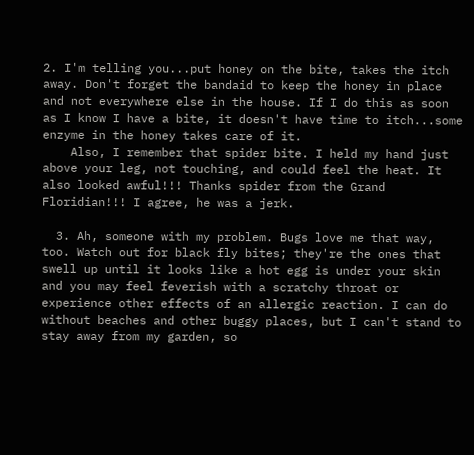2. I'm telling you...put honey on the bite, takes the itch away. Don't forget the bandaid to keep the honey in place and not everywhere else in the house. If I do this as soon as I know I have a bite, it doesn't have time to itch...some enzyme in the honey takes care of it.
    Also, I remember that spider bite. I held my hand just above your leg, not touching, and could feel the heat. It also looked awful!!! Thanks spider from the Grand Floridian!!! I agree, he was a jerk.

  3. Ah, someone with my problem. Bugs love me that way, too. Watch out for black fly bites; they're the ones that swell up until it looks like a hot egg is under your skin and you may feel feverish with a scratchy throat or experience other effects of an allergic reaction. I can do without beaches and other buggy places, but I can't stand to stay away from my garden, so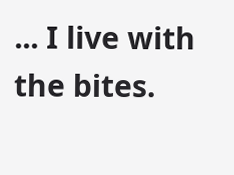... I live with the bites.